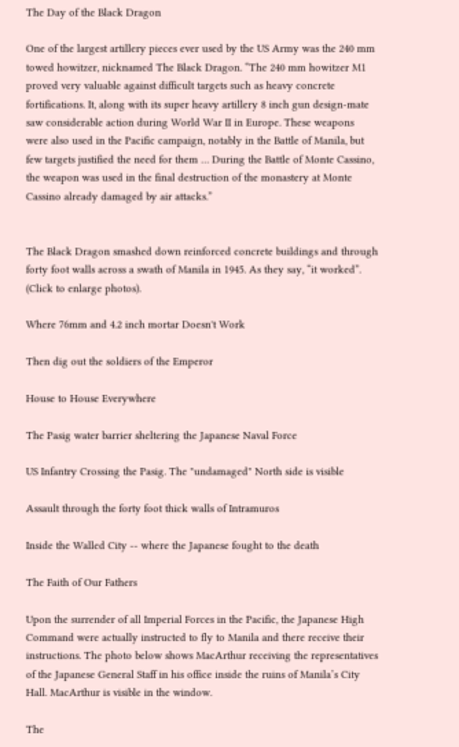The Day of the Black Dragon

One of the largest artillery pieces ever used by the US Army was the 240 mm towed howitzer, nicknamed The Black Dragon. “The 240 mm howitzer M1 proved very valuable against difficult targets such as heavy concrete fortifications. It, along with its super heavy artillery 8 inch gun design-mate saw considerable action during World War II in Europe. These weapons were also used in the Pacific campaign, notably in the Battle of Manila, but few targets justified the need for them … During the Battle of Monte Cassino, the weapon was used in the final destruction of the monastery at Monte Cassino already damaged by air attacks.”


The Black Dragon smashed down reinforced concrete buildings and through forty foot walls across a swath of Manila in 1945. As they say, “it worked”. (Click to enlarge photos).

Where 76mm and 4.2 inch mortar Doesn't Work

Then dig out the soldiers of the Emperor

House to House Everywhere

The Pasig water barrier sheltering the Japanese Naval Force

US Infantry Crossing the Pasig. The "undamaged" North side is visible

Assault through the forty foot thick walls of Intramuros

Inside the Walled City -- where the Japanese fought to the death

The Faith of Our Fathers

Upon the surrender of all Imperial Forces in the Pacific, the Japanese High Command were actually instructed to fly to Manila and there receive their instructions. The photo below shows MacArthur receiving the representatives of the Japanese General Staff in his office inside the ruins of Manila’s City Hall. MacArthur is visible in the window.

The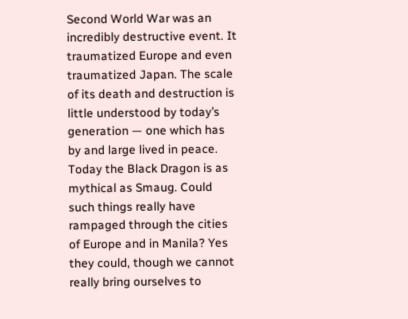Second World War was an incredibly destructive event. It traumatized Europe and even traumatized Japan. The scale of its death and destruction is little understood by today’s generation — one which has by and large lived in peace. Today the Black Dragon is as mythical as Smaug. Could such things really have rampaged through the cities of Europe and in Manila? Yes they could, though we cannot really bring ourselves to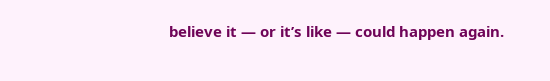believe it — or it’s like — could happen again.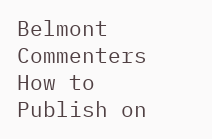Belmont Commenters
How to Publish on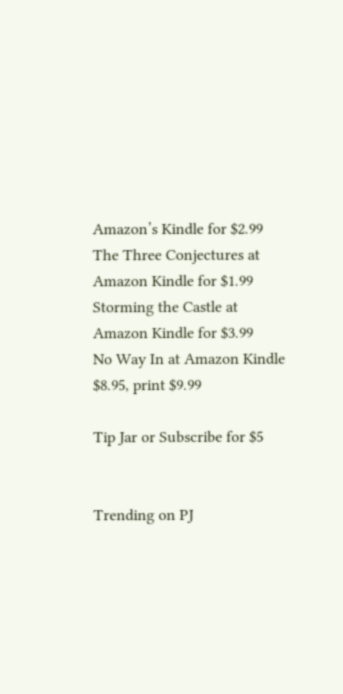Amazon’s Kindle for $2.99
The Three Conjectures at Amazon Kindle for $1.99
Storming the Castle at Amazon Kindle for $3.99
No Way In at Amazon Kindle $8.95, print $9.99

Tip Jar or Subscribe for $5


Trending on PJ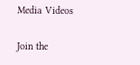Media Videos

Join the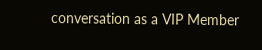conversation as a VIP Member